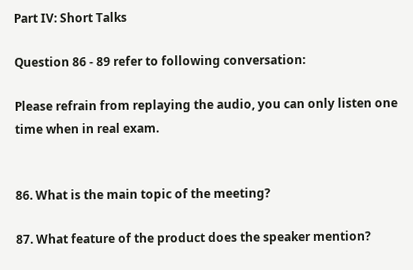Part IV: Short Talks

Question 86 - 89 refer to following conversation:

Please refrain from replaying the audio, you can only listen one time when in real exam.


86. What is the main topic of the meeting?

87. What feature of the product does the speaker mention?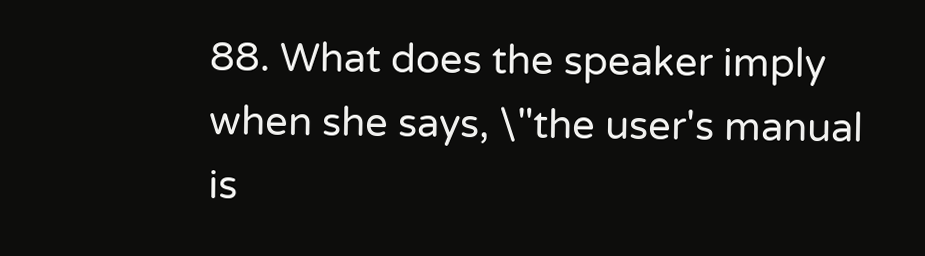88. What does the speaker imply when she says, \"the user's manual is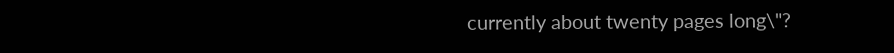currently about twenty pages long\"?